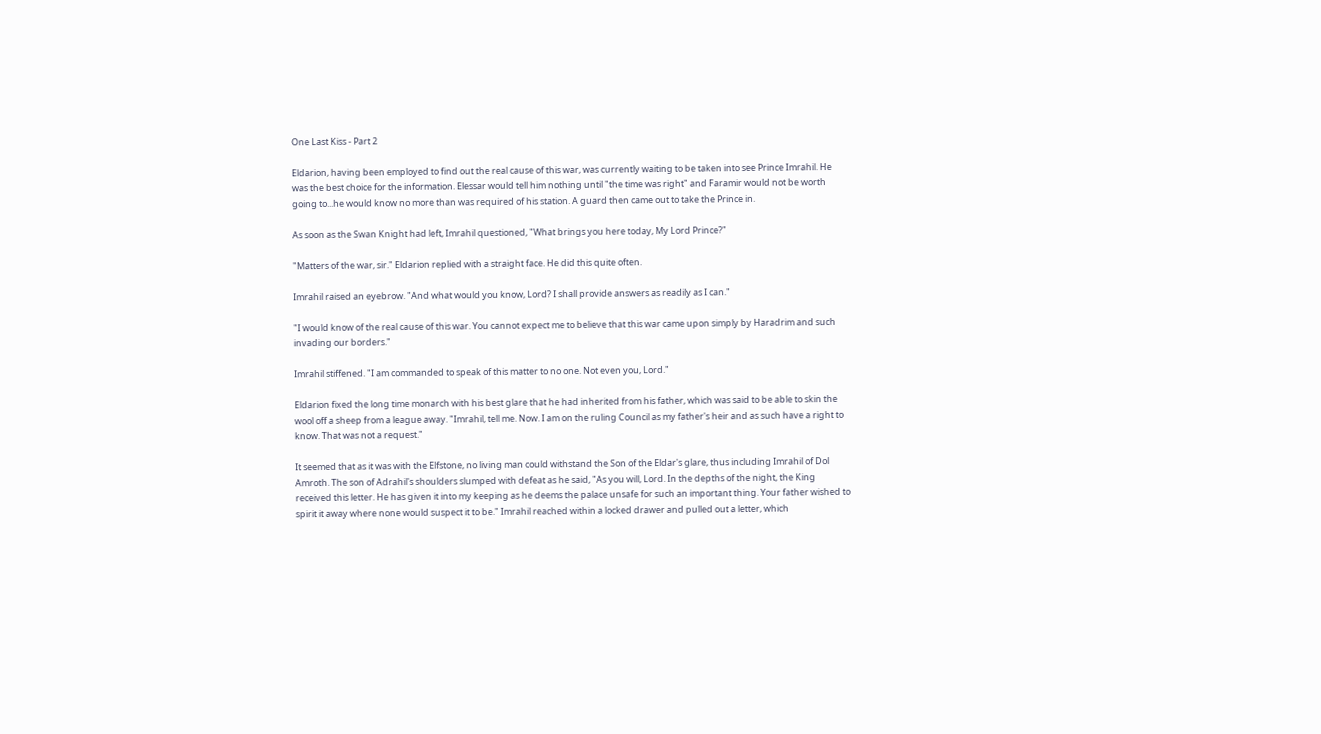One Last Kiss - Part 2

Eldarion, having been employed to find out the real cause of this war, was currently waiting to be taken into see Prince Imrahil. He was the best choice for the information. Elessar would tell him nothing until "the time was right" and Faramir would not be worth going to...he would know no more than was required of his station. A guard then came out to take the Prince in.

As soon as the Swan Knight had left, Imrahil questioned, "What brings you here today, My Lord Prince?"

"Matters of the war, sir." Eldarion replied with a straight face. He did this quite often.

Imrahil raised an eyebrow. "And what would you know, Lord? I shall provide answers as readily as I can."

"I would know of the real cause of this war. You cannot expect me to believe that this war came upon simply by Haradrim and such invading our borders."

Imrahil stiffened. "I am commanded to speak of this matter to no one. Not even you, Lord."

Eldarion fixed the long time monarch with his best glare that he had inherited from his father, which was said to be able to skin the wool off a sheep from a league away. "Imrahil, tell me. Now. I am on the ruling Council as my father's heir and as such have a right to know. That was not a request."

It seemed that as it was with the Elfstone, no living man could withstand the Son of the Eldar's glare, thus including Imrahil of Dol Amroth. The son of Adrahil's shoulders slumped with defeat as he said, "As you will, Lord. In the depths of the night, the King received this letter. He has given it into my keeping as he deems the palace unsafe for such an important thing. Your father wished to spirit it away where none would suspect it to be." Imrahil reached within a locked drawer and pulled out a letter, which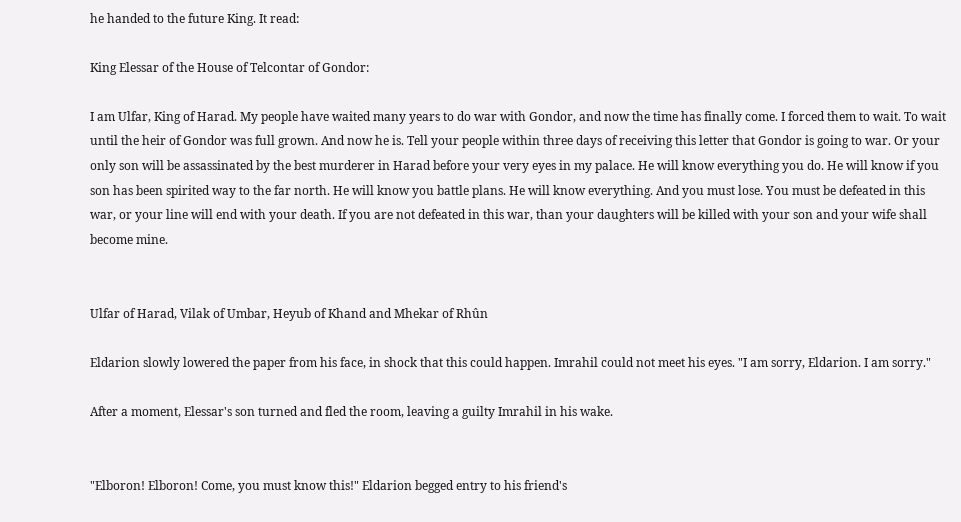he handed to the future King. It read:

King Elessar of the House of Telcontar of Gondor:

I am Ulfar, King of Harad. My people have waited many years to do war with Gondor, and now the time has finally come. I forced them to wait. To wait until the heir of Gondor was full grown. And now he is. Tell your people within three days of receiving this letter that Gondor is going to war. Or your only son will be assassinated by the best murderer in Harad before your very eyes in my palace. He will know everything you do. He will know if you son has been spirited way to the far north. He will know you battle plans. He will know everything. And you must lose. You must be defeated in this war, or your line will end with your death. If you are not defeated in this war, than your daughters will be killed with your son and your wife shall become mine.


Ulfar of Harad, Vilak of Umbar, Heyub of Khand and Mhekar of Rhûn

Eldarion slowly lowered the paper from his face, in shock that this could happen. Imrahil could not meet his eyes. "I am sorry, Eldarion. I am sorry."

After a moment, Elessar's son turned and fled the room, leaving a guilty Imrahil in his wake.


"Elboron! Elboron! Come, you must know this!" Eldarion begged entry to his friend's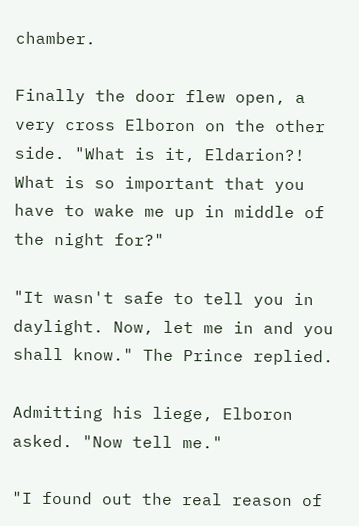chamber.

Finally the door flew open, a very cross Elboron on the other side. "What is it, Eldarion?! What is so important that you have to wake me up in middle of the night for?"

"It wasn't safe to tell you in daylight. Now, let me in and you shall know." The Prince replied.

Admitting his liege, Elboron asked. "Now tell me."

"I found out the real reason of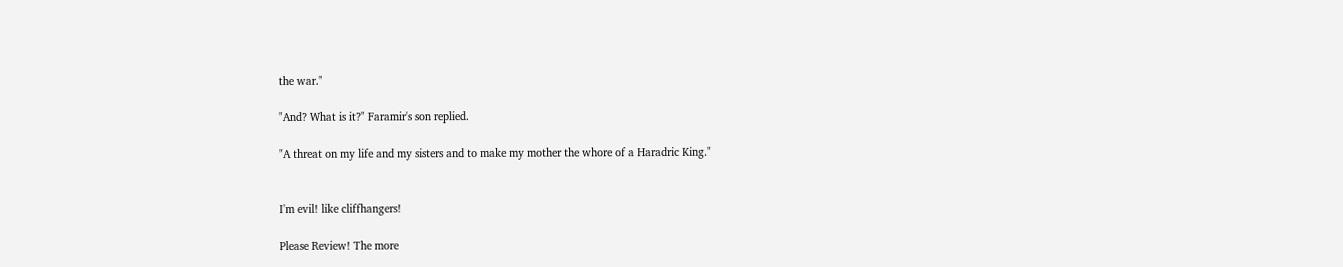the war."

"And? What is it?" Faramir's son replied.

"A threat on my life and my sisters and to make my mother the whore of a Haradric King."


I'm evil! like cliffhangers!

Please Review! The more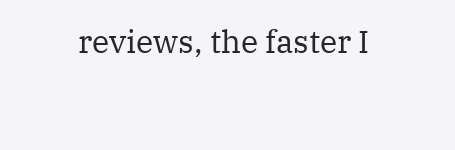reviews, the faster I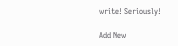write! Seriously!

Add New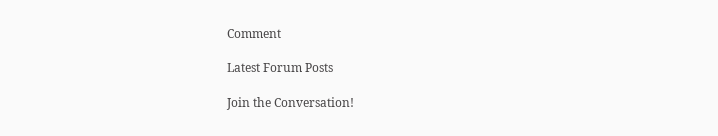Comment

Latest Forum Posts

Join the Conversation!